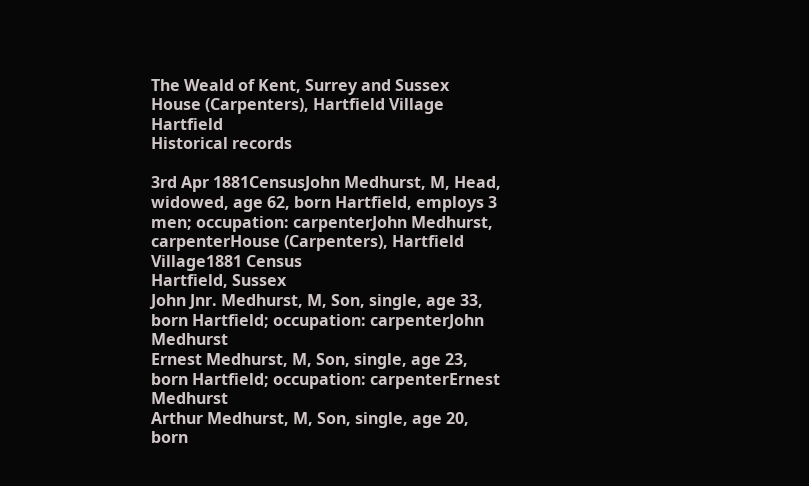The Weald of Kent, Surrey and Sussex
House (Carpenters), Hartfield Village      Hartfield
Historical records

3rd Apr 1881CensusJohn Medhurst, M, Head, widowed, age 62, born Hartfield, employs 3 men; occupation: carpenterJohn Medhurst, carpenterHouse (Carpenters), Hartfield Village1881 Census
Hartfield, Sussex
John Jnr. Medhurst, M, Son, single, age 33, born Hartfield; occupation: carpenterJohn Medhurst
Ernest Medhurst, M, Son, single, age 23, born Hartfield; occupation: carpenterErnest Medhurst
Arthur Medhurst, M, Son, single, age 20, born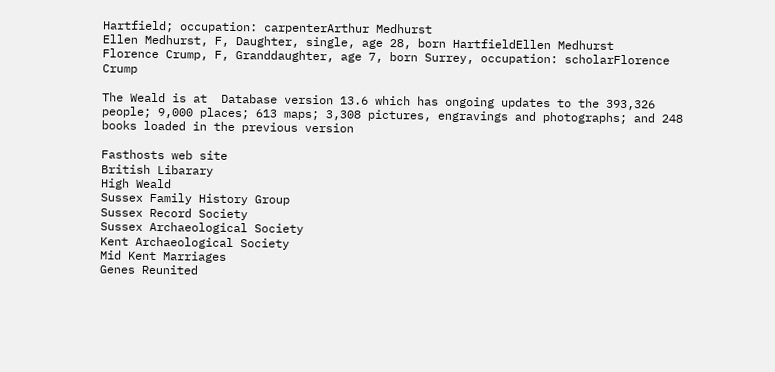Hartfield; occupation: carpenterArthur Medhurst
Ellen Medhurst, F, Daughter, single, age 28, born HartfieldEllen Medhurst
Florence Crump, F, Granddaughter, age 7, born Surrey, occupation: scholarFlorence Crump

The Weald is at  Database version 13.6 which has ongoing updates to the 393,326 people; 9,000 places; 613 maps; 3,308 pictures, engravings and photographs; and 248 books loaded in the previous version

Fasthosts web site
British Libarary
High Weald
Sussex Family History Group
Sussex Record Society
Sussex Archaeological Society
Kent Archaeological Society
Mid Kent Marriages
Genes Reunited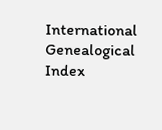International Genealogical Index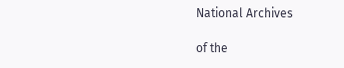National Archives

of the